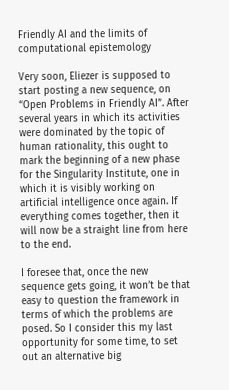Friendly AI and the limits of computational epistemology

Very soon, Eliezer is supposed to start posting a new sequence, on “Open Problems in Friendly AI”. After several years in which its activities were dominated by the topic of human rationality, this ought to mark the beginning of a new phase for the Singularity Institute, one in which it is visibly working on artificial intelligence once again. If everything comes together, then it will now be a straight line from here to the end.

I foresee that, once the new sequence gets going, it won’t be that easy to question the framework in terms of which the problems are posed. So I consider this my last opportunity for some time, to set out an alternative big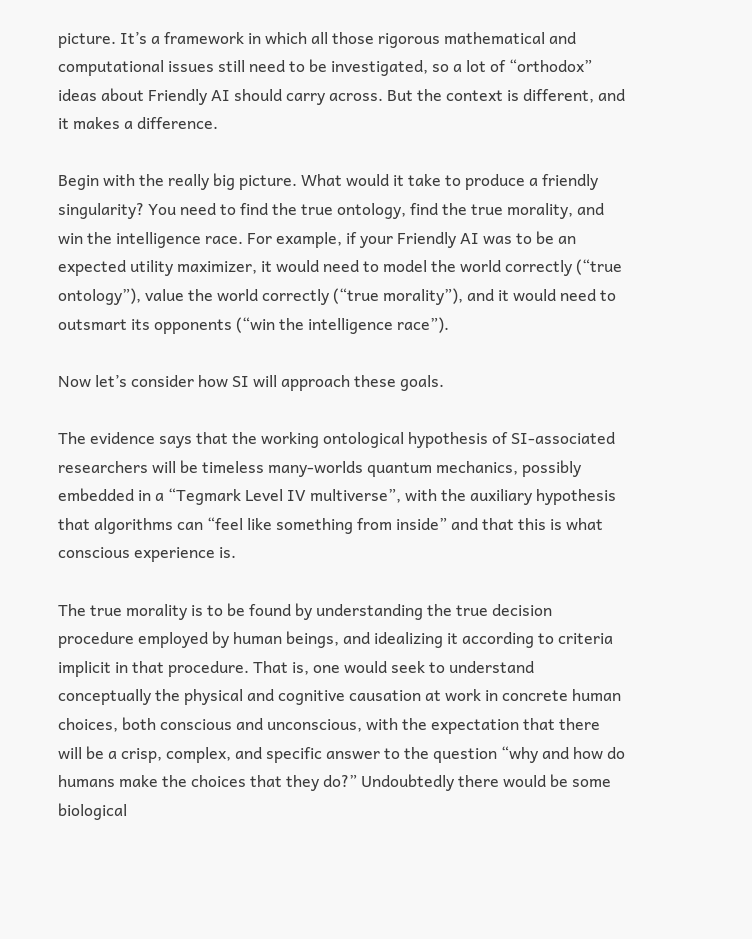picture. It’s a framework in which all those rigorous mathematical and computational issues still need to be investigated, so a lot of “orthodox” ideas about Friendly AI should carry across. But the context is different, and it makes a difference.

Begin with the really big picture. What would it take to produce a friendly singularity? You need to find the true ontology, find the true morality, and win the intelligence race. For example, if your Friendly AI was to be an expected utility maximizer, it would need to model the world correctly (“true ontology”), value the world correctly (“true morality”), and it would need to outsmart its opponents (“win the intelligence race”).

Now let’s consider how SI will approach these goals.

The evidence says that the working ontological hypothesis of SI-associated researchers will be timeless many-worlds quantum mechanics, possibly embedded in a “Tegmark Level IV multiverse”, with the auxiliary hypothesis that algorithms can “feel like something from inside” and that this is what conscious experience is.

The true morality is to be found by understanding the true decision procedure employed by human beings, and idealizing it according to criteria implicit in that procedure. That is, one would seek to understand conceptually the physical and cognitive causation at work in concrete human choices, both conscious and unconscious, with the expectation that there will be a crisp, complex, and specific answer to the question “why and how do humans make the choices that they do?” Undoubtedly there would be some biological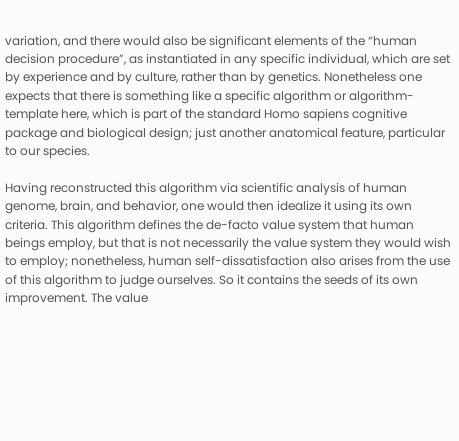variation, and there would also be significant elements of the “human decision procedure”, as instantiated in any specific individual, which are set by experience and by culture, rather than by genetics. Nonetheless one expects that there is something like a specific algorithm or algorithm-template here, which is part of the standard Homo sapiens cognitive package and biological design; just another anatomical feature, particular to our species.

Having reconstructed this algorithm via scientific analysis of human genome, brain, and behavior, one would then idealize it using its own criteria. This algorithm defines the de-facto value system that human beings employ, but that is not necessarily the value system they would wish to employ; nonetheless, human self-dissatisfaction also arises from the use of this algorithm to judge ourselves. So it contains the seeds of its own improvement. The value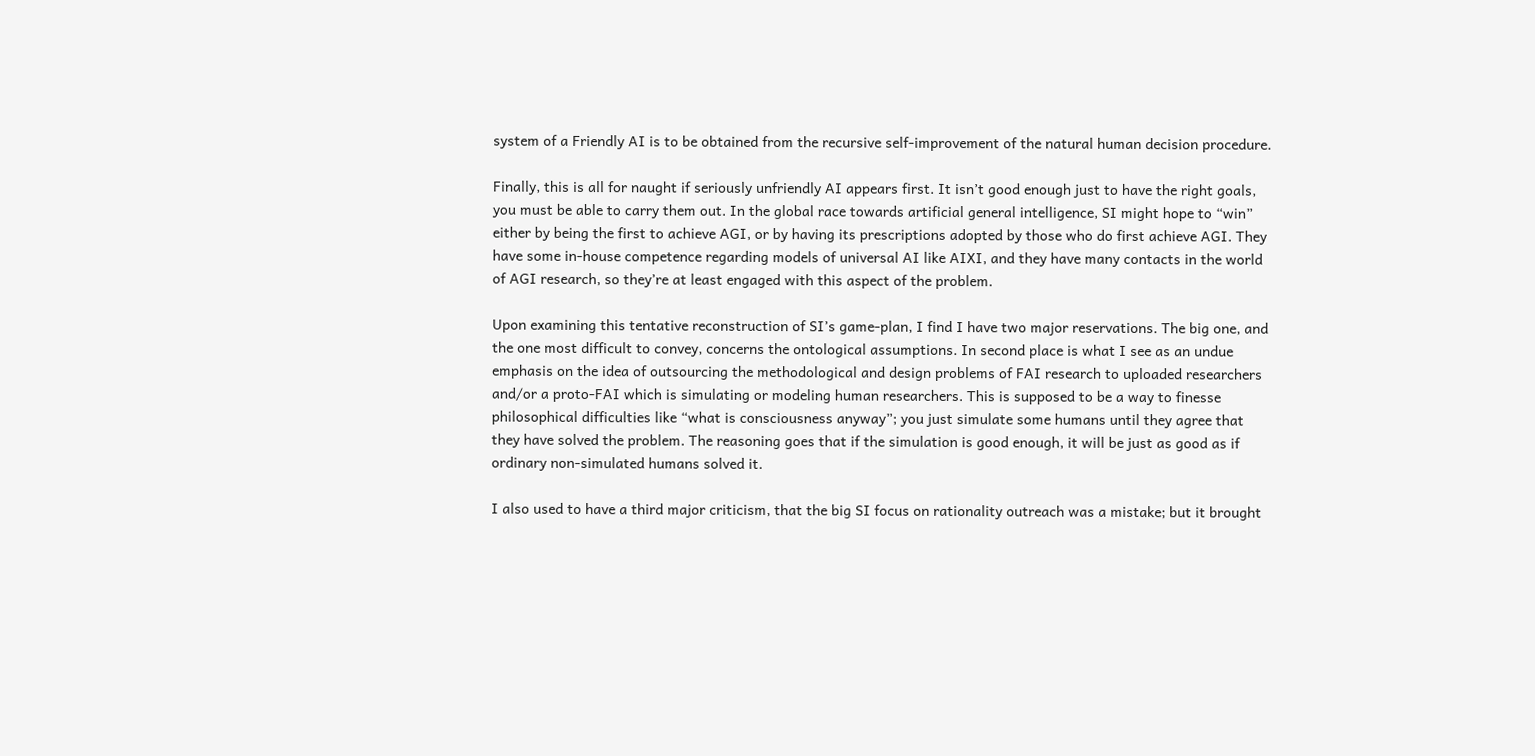system of a Friendly AI is to be obtained from the recursive self-improvement of the natural human decision procedure.

Finally, this is all for naught if seriously unfriendly AI appears first. It isn’t good enough just to have the right goals, you must be able to carry them out. In the global race towards artificial general intelligence, SI might hope to “win” either by being the first to achieve AGI, or by having its prescriptions adopted by those who do first achieve AGI. They have some in-house competence regarding models of universal AI like AIXI, and they have many contacts in the world of AGI research, so they’re at least engaged with this aspect of the problem.

Upon examining this tentative reconstruction of SI’s game-plan, I find I have two major reservations. The big one, and the one most difficult to convey, concerns the ontological assumptions. In second place is what I see as an undue emphasis on the idea of outsourcing the methodological and design problems of FAI research to uploaded researchers and/or a proto-FAI which is simulating or modeling human researchers. This is supposed to be a way to finesse philosophical difficulties like “what is consciousness anyway”; you just simulate some humans until they agree that they have solved the problem. The reasoning goes that if the simulation is good enough, it will be just as good as if ordinary non-simulated humans solved it.

I also used to have a third major criticism, that the big SI focus on rationality outreach was a mistake; but it brought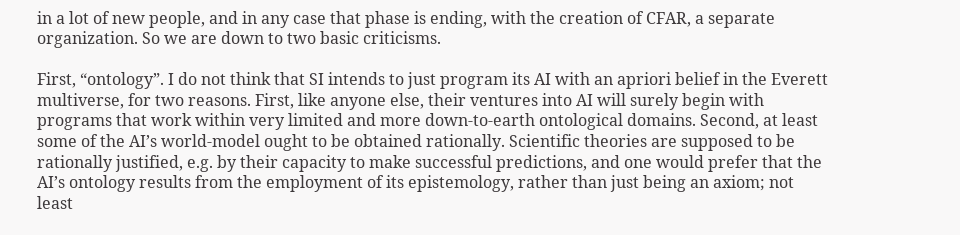in a lot of new people, and in any case that phase is ending, with the creation of CFAR, a separate organization. So we are down to two basic criticisms.

First, “ontology”. I do not think that SI intends to just program its AI with an apriori belief in the Everett multiverse, for two reasons. First, like anyone else, their ventures into AI will surely begin with programs that work within very limited and more down-to-earth ontological domains. Second, at least some of the AI’s world-model ought to be obtained rationally. Scientific theories are supposed to be rationally justified, e.g. by their capacity to make successful predictions, and one would prefer that the AI’s ontology results from the employment of its epistemology, rather than just being an axiom; not least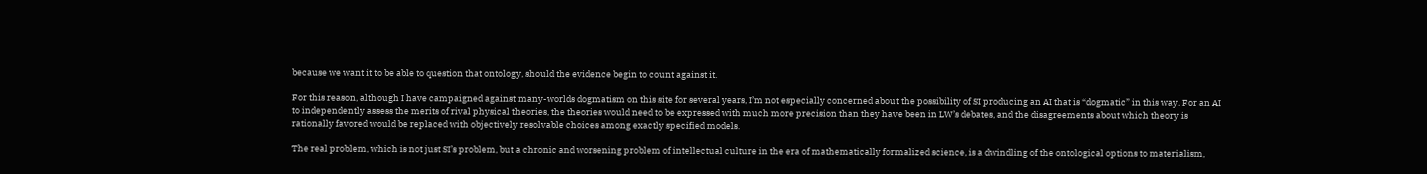because we want it to be able to question that ontology, should the evidence begin to count against it.

For this reason, although I have campaigned against many-worlds dogmatism on this site for several years, I’m not especially concerned about the possibility of SI producing an AI that is “dogmatic” in this way. For an AI to independently assess the merits of rival physical theories, the theories would need to be expressed with much more precision than they have been in LW’s debates, and the disagreements about which theory is rationally favored would be replaced with objectively resolvable choices among exactly specified models.

The real problem, which is not just SI’s problem, but a chronic and worsening problem of intellectual culture in the era of mathematically formalized science, is a dwindling of the ontological options to materialism,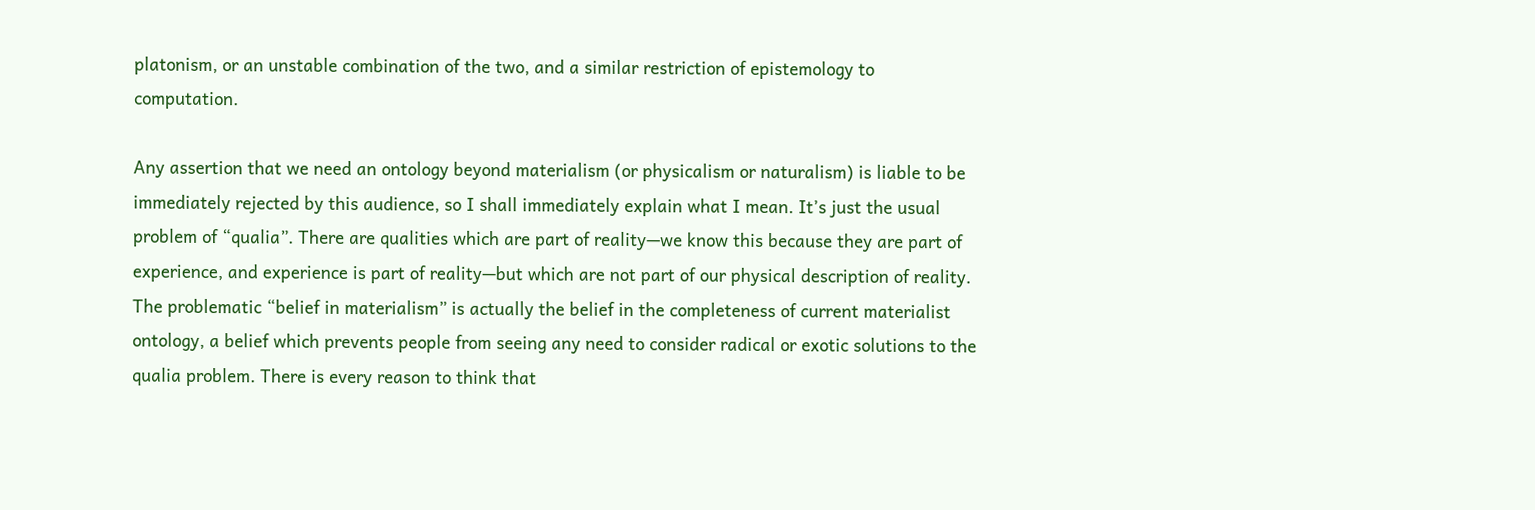platonism, or an unstable combination of the two, and a similar restriction of epistemology to computation.

Any assertion that we need an ontology beyond materialism (or physicalism or naturalism) is liable to be immediately rejected by this audience, so I shall immediately explain what I mean. It’s just the usual problem of “qualia”. There are qualities which are part of reality—we know this because they are part of experience, and experience is part of reality—but which are not part of our physical description of reality. The problematic “belief in materialism” is actually the belief in the completeness of current materialist ontology, a belief which prevents people from seeing any need to consider radical or exotic solutions to the qualia problem. There is every reason to think that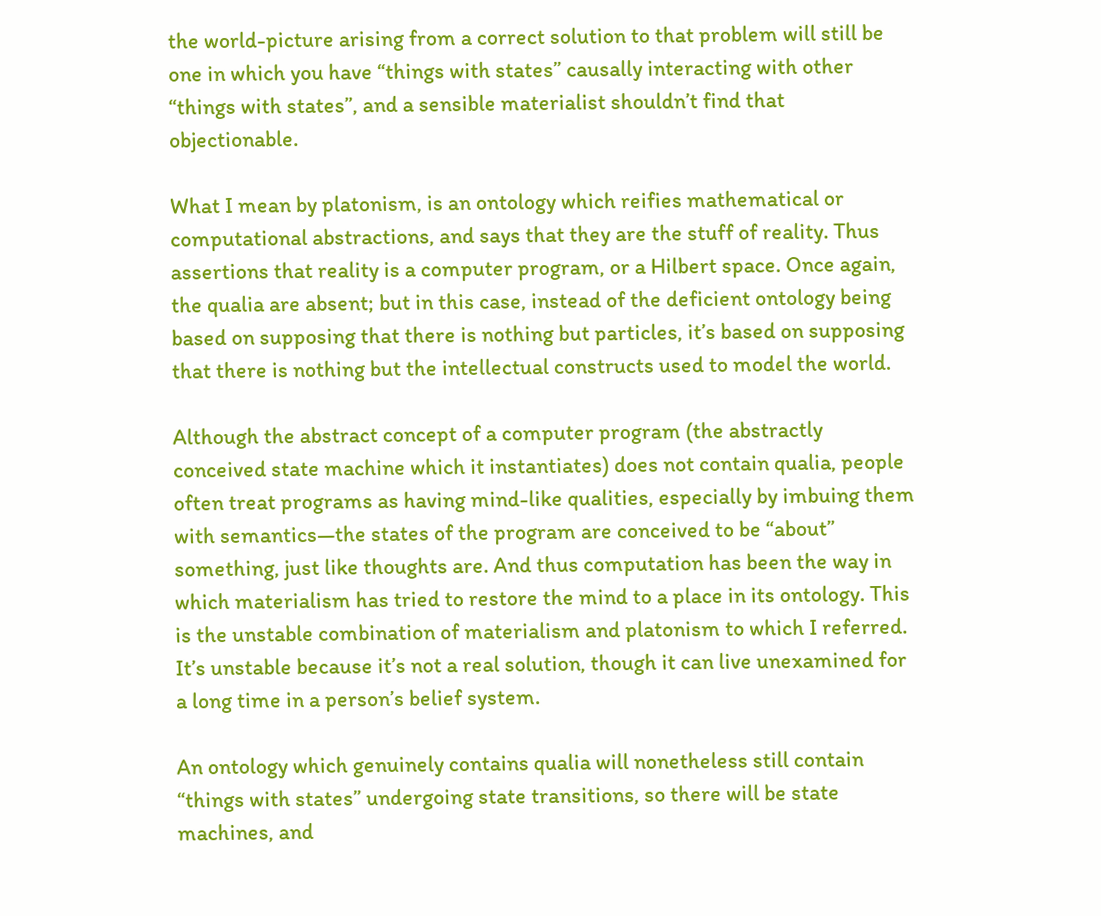the world-picture arising from a correct solution to that problem will still be one in which you have “things with states” causally interacting with other “things with states”, and a sensible materialist shouldn’t find that objectionable.

What I mean by platonism, is an ontology which reifies mathematical or computational abstractions, and says that they are the stuff of reality. Thus assertions that reality is a computer program, or a Hilbert space. Once again, the qualia are absent; but in this case, instead of the deficient ontology being based on supposing that there is nothing but particles, it’s based on supposing that there is nothing but the intellectual constructs used to model the world.

Although the abstract concept of a computer program (the abstractly conceived state machine which it instantiates) does not contain qualia, people often treat programs as having mind-like qualities, especially by imbuing them with semantics—the states of the program are conceived to be “about” something, just like thoughts are. And thus computation has been the way in which materialism has tried to restore the mind to a place in its ontology. This is the unstable combination of materialism and platonism to which I referred. It’s unstable because it’s not a real solution, though it can live unexamined for a long time in a person’s belief system.

An ontology which genuinely contains qualia will nonetheless still contain “things with states” undergoing state transitions, so there will be state machines, and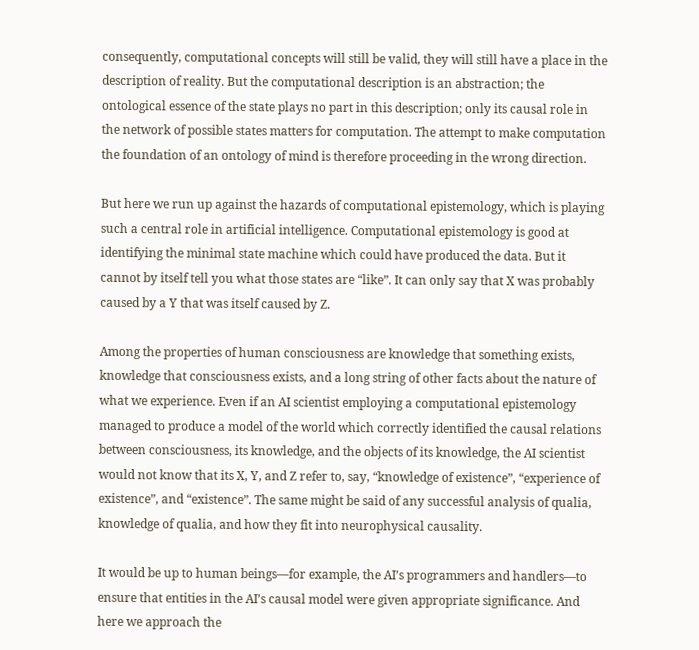consequently, computational concepts will still be valid, they will still have a place in the description of reality. But the computational description is an abstraction; the ontological essence of the state plays no part in this description; only its causal role in the network of possible states matters for computation. The attempt to make computation the foundation of an ontology of mind is therefore proceeding in the wrong direction.

But here we run up against the hazards of computational epistemology, which is playing such a central role in artificial intelligence. Computational epistemology is good at identifying the minimal state machine which could have produced the data. But it cannot by itself tell you what those states are “like”. It can only say that X was probably caused by a Y that was itself caused by Z.

Among the properties of human consciousness are knowledge that something exists, knowledge that consciousness exists, and a long string of other facts about the nature of what we experience. Even if an AI scientist employing a computational epistemology managed to produce a model of the world which correctly identified the causal relations between consciousness, its knowledge, and the objects of its knowledge, the AI scientist would not know that its X, Y, and Z refer to, say, “knowledge of existence”, “experience of existence”, and “existence”. The same might be said of any successful analysis of qualia, knowledge of qualia, and how they fit into neurophysical causality.

It would be up to human beings—for example, the AI’s programmers and handlers—to ensure that entities in the AI’s causal model were given appropriate significance. And here we approach the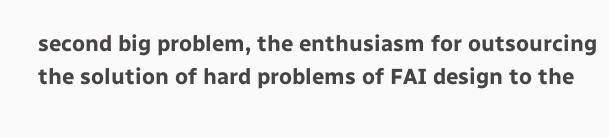second big problem, the enthusiasm for outsourcing the solution of hard problems of FAI design to the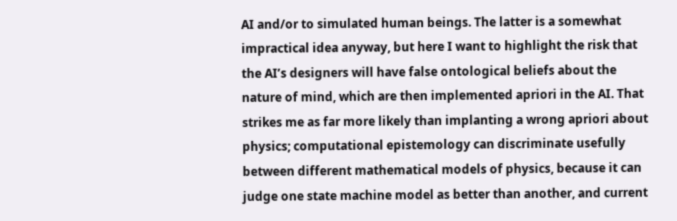AI and/or to simulated human beings. The latter is a somewhat impractical idea anyway, but here I want to highlight the risk that the AI’s designers will have false ontological beliefs about the nature of mind, which are then implemented apriori in the AI. That strikes me as far more likely than implanting a wrong apriori about physics; computational epistemology can discriminate usefully between different mathematical models of physics, because it can judge one state machine model as better than another, and current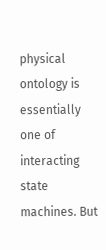physical ontology is essentially one of interacting state machines. But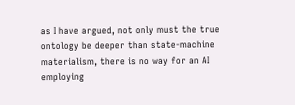as I have argued, not only must the true ontology be deeper than state-machine materialism, there is no way for an AI employing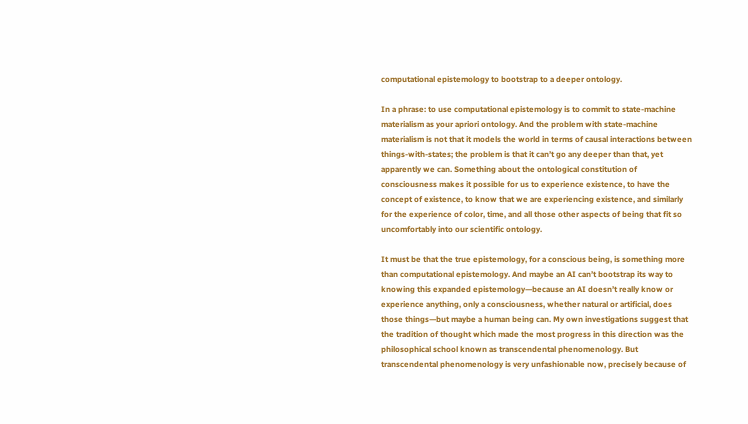computational epistemology to bootstrap to a deeper ontology.

In a phrase: to use computational epistemology is to commit to state-machine materialism as your apriori ontology. And the problem with state-machine materialism is not that it models the world in terms of causal interactions between things-with-states; the problem is that it can’t go any deeper than that, yet apparently we can. Something about the ontological constitution of consciousness makes it possible for us to experience existence, to have the concept of existence, to know that we are experiencing existence, and similarly for the experience of color, time, and all those other aspects of being that fit so uncomfortably into our scientific ontology.

It must be that the true epistemology, for a conscious being, is something more than computational epistemology. And maybe an AI can’t bootstrap its way to knowing this expanded epistemology—because an AI doesn’t really know or experience anything, only a consciousness, whether natural or artificial, does those things—but maybe a human being can. My own investigations suggest that the tradition of thought which made the most progress in this direction was the philosophical school known as transcendental phenomenology. But transcendental phenomenology is very unfashionable now, precisely because of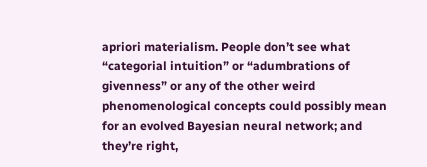apriori materialism. People don’t see what “categorial intuition” or “adumbrations of givenness” or any of the other weird phenomenological concepts could possibly mean for an evolved Bayesian neural network; and they’re right,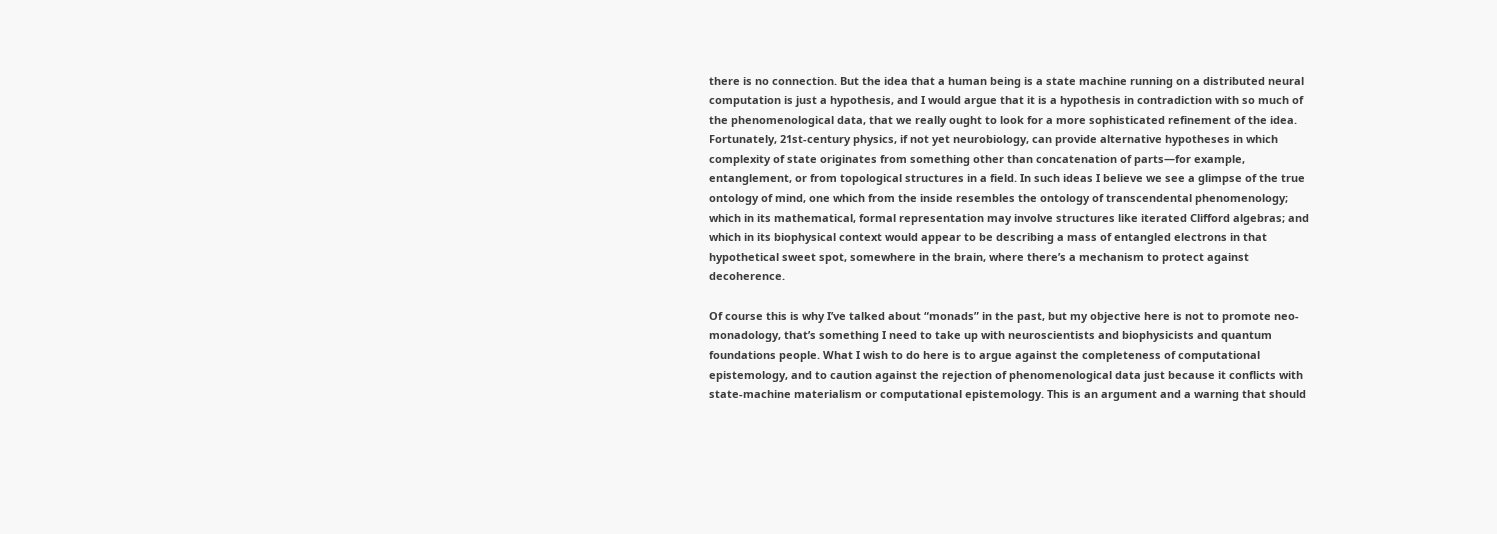there is no connection. But the idea that a human being is a state machine running on a distributed neural computation is just a hypothesis, and I would argue that it is a hypothesis in contradiction with so much of the phenomenological data, that we really ought to look for a more sophisticated refinement of the idea. Fortunately, 21st-century physics, if not yet neurobiology, can provide alternative hypotheses in which complexity of state originates from something other than concatenation of parts—for example, entanglement, or from topological structures in a field. In such ideas I believe we see a glimpse of the true ontology of mind, one which from the inside resembles the ontology of transcendental phenomenology; which in its mathematical, formal representation may involve structures like iterated Clifford algebras; and which in its biophysical context would appear to be describing a mass of entangled electrons in that hypothetical sweet spot, somewhere in the brain, where there’s a mechanism to protect against decoherence.

Of course this is why I’ve talked about “monads” in the past, but my objective here is not to promote neo-monadology, that’s something I need to take up with neuroscientists and biophysicists and quantum foundations people. What I wish to do here is to argue against the completeness of computational epistemology, and to caution against the rejection of phenomenological data just because it conflicts with state-machine materialism or computational epistemology. This is an argument and a warning that should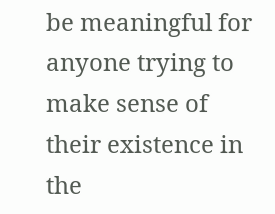be meaningful for anyone trying to make sense of their existence in the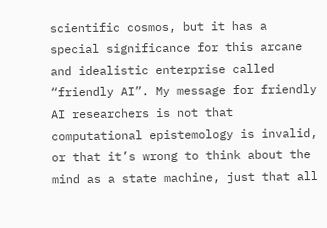scientific cosmos, but it has a special significance for this arcane and idealistic enterprise called “friendly AI”. My message for friendly AI researchers is not that computational epistemology is invalid, or that it’s wrong to think about the mind as a state machine, just that all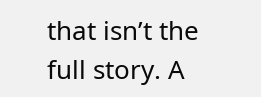that isn’t the full story. A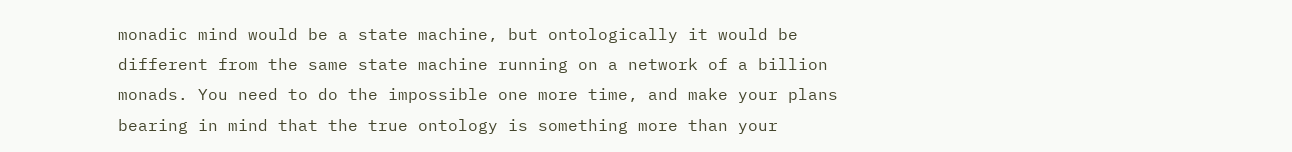monadic mind would be a state machine, but ontologically it would be different from the same state machine running on a network of a billion monads. You need to do the impossible one more time, and make your plans bearing in mind that the true ontology is something more than your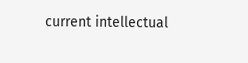current intellectual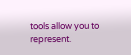tools allow you to represent.